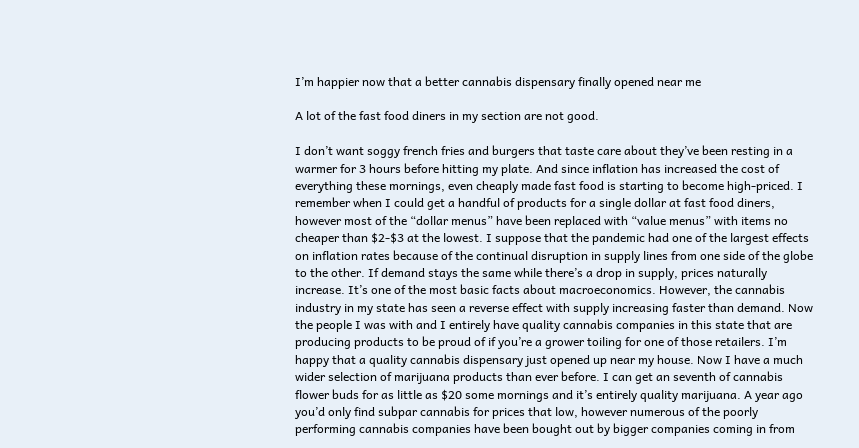I’m happier now that a better cannabis dispensary finally opened near me

A lot of the fast food diners in my section are not good.

I don’t want soggy french fries and burgers that taste care about they’ve been resting in a warmer for 3 hours before hitting my plate. And since inflation has increased the cost of everything these mornings, even cheaply made fast food is starting to become high-priced. I remember when I could get a handful of products for a single dollar at fast food diners, however most of the “dollar menus” have been replaced with “value menus” with items no cheaper than $2-$3 at the lowest. I suppose that the pandemic had one of the largest effects on inflation rates because of the continual disruption in supply lines from one side of the globe to the other. If demand stays the same while there’s a drop in supply, prices naturally increase. It’s one of the most basic facts about macroeconomics. However, the cannabis industry in my state has seen a reverse effect with supply increasing faster than demand. Now the people I was with and I entirely have quality cannabis companies in this state that are producing products to be proud of if you’re a grower toiling for one of those retailers. I’m happy that a quality cannabis dispensary just opened up near my house. Now I have a much wider selection of marijuana products than ever before. I can get an seventh of cannabis flower buds for as little as $20 some mornings and it’s entirely quality marijuana. A year ago you’d only find subpar cannabis for prices that low, however numerous of the poorly performing cannabis companies have been bought out by bigger companies coming in from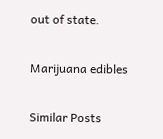out of state.

Marijuana edibles

Similar Posts